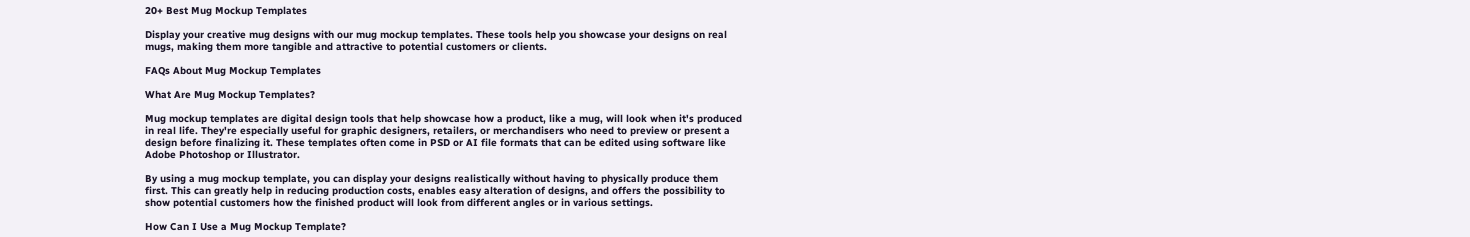20+ Best Mug Mockup Templates

Display your creative mug designs with our mug mockup templates. These tools help you showcase your designs on real mugs, making them more tangible and attractive to potential customers or clients.

FAQs About Mug Mockup Templates

What Are Mug Mockup Templates?

Mug mockup templates are digital design tools that help showcase how a product, like a mug, will look when it's produced in real life. They're especially useful for graphic designers, retailers, or merchandisers who need to preview or present a design before finalizing it. These templates often come in PSD or AI file formats that can be edited using software like Adobe Photoshop or Illustrator.

By using a mug mockup template, you can display your designs realistically without having to physically produce them first. This can greatly help in reducing production costs, enables easy alteration of designs, and offers the possibility to show potential customers how the finished product will look from different angles or in various settings.

How Can I Use a Mug Mockup Template?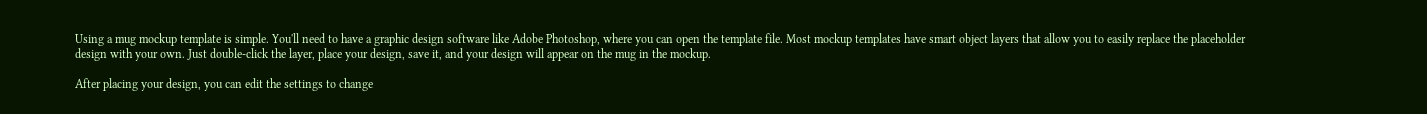Using a mug mockup template is simple. You'll need to have a graphic design software like Adobe Photoshop, where you can open the template file. Most mockup templates have smart object layers that allow you to easily replace the placeholder design with your own. Just double-click the layer, place your design, save it, and your design will appear on the mug in the mockup.

After placing your design, you can edit the settings to change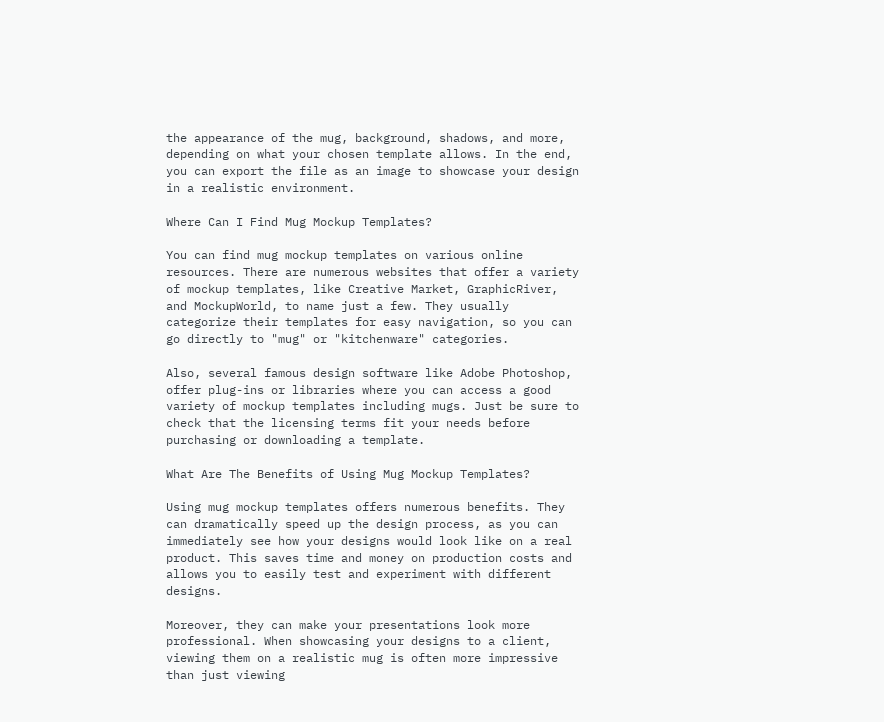the appearance of the mug, background, shadows, and more, depending on what your chosen template allows. In the end, you can export the file as an image to showcase your design in a realistic environment.

Where Can I Find Mug Mockup Templates?

You can find mug mockup templates on various online resources. There are numerous websites that offer a variety of mockup templates, like Creative Market, GraphicRiver, and MockupWorld, to name just a few. They usually categorize their templates for easy navigation, so you can go directly to "mug" or "kitchenware" categories.

Also, several famous design software like Adobe Photoshop, offer plug-ins or libraries where you can access a good variety of mockup templates including mugs. Just be sure to check that the licensing terms fit your needs before purchasing or downloading a template.

What Are The Benefits of Using Mug Mockup Templates?

Using mug mockup templates offers numerous benefits. They can dramatically speed up the design process, as you can immediately see how your designs would look like on a real product. This saves time and money on production costs and allows you to easily test and experiment with different designs.

Moreover, they can make your presentations look more professional. When showcasing your designs to a client, viewing them on a realistic mug is often more impressive than just viewing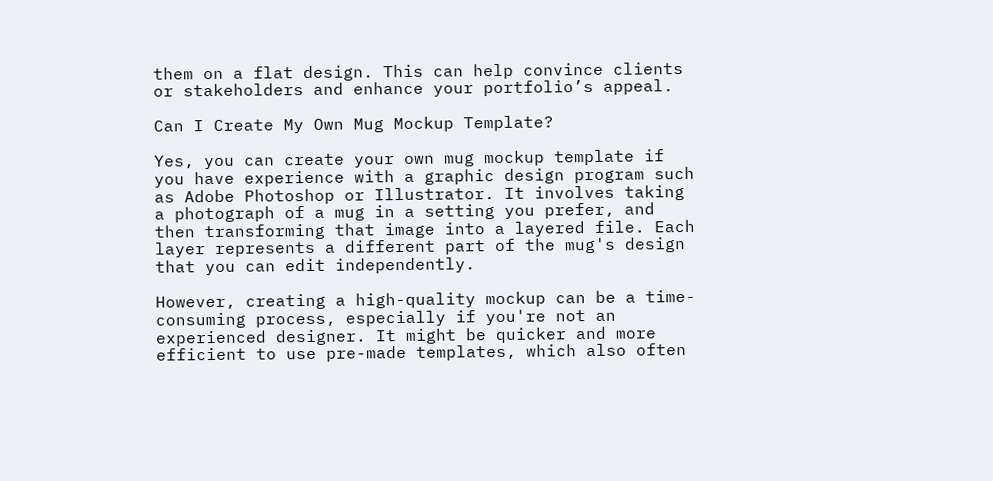them on a flat design. This can help convince clients or stakeholders and enhance your portfolio’s appeal.

Can I Create My Own Mug Mockup Template?

Yes, you can create your own mug mockup template if you have experience with a graphic design program such as Adobe Photoshop or Illustrator. It involves taking a photograph of a mug in a setting you prefer, and then transforming that image into a layered file. Each layer represents a different part of the mug's design that you can edit independently.

However, creating a high-quality mockup can be a time-consuming process, especially if you're not an experienced designer. It might be quicker and more efficient to use pre-made templates, which also often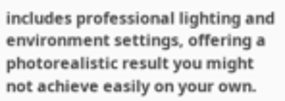includes professional lighting and environment settings, offering a photorealistic result you might not achieve easily on your own.